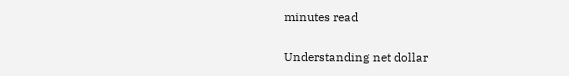minutes read

Understanding net dollar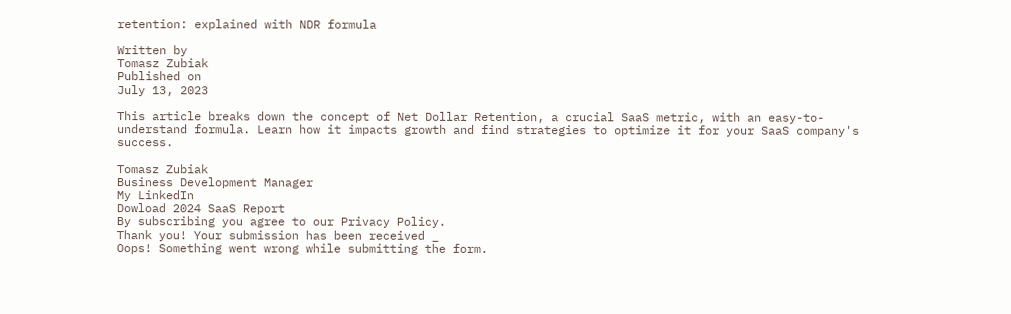retention: explained with NDR formula

Written by
Tomasz Zubiak
Published on
July 13, 2023

This article breaks down the concept of Net Dollar Retention, a crucial SaaS metric, with an easy-to-understand formula. Learn how it impacts growth and find strategies to optimize it for your SaaS company's success.

Tomasz Zubiak
Business Development Manager
My LinkedIn
Dowload 2024 SaaS Report
By subscribing you agree to our Privacy Policy.
Thank you! Your submission has been received _
Oops! Something went wrong while submitting the form.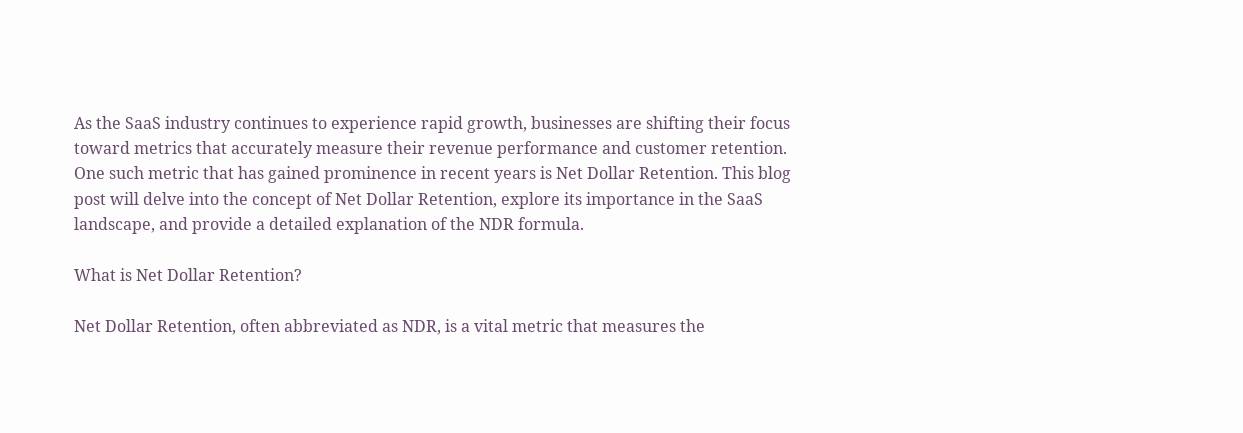As the SaaS industry continues to experience rapid growth, businesses are shifting their focus toward metrics that accurately measure their revenue performance and customer retention. One such metric that has gained prominence in recent years is Net Dollar Retention. This blog post will delve into the concept of Net Dollar Retention, explore its importance in the SaaS landscape, and provide a detailed explanation of the NDR formula.

What is Net Dollar Retention?

Net Dollar Retention, often abbreviated as NDR, is a vital metric that measures the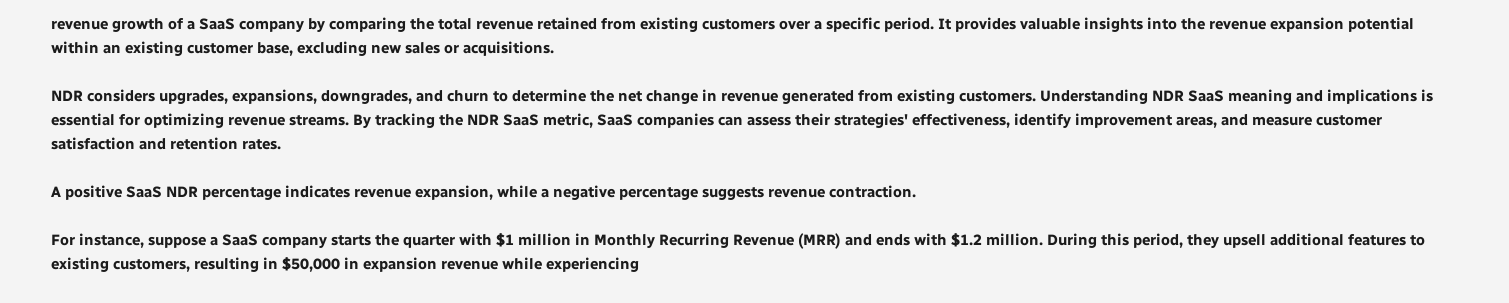revenue growth of a SaaS company by comparing the total revenue retained from existing customers over a specific period. It provides valuable insights into the revenue expansion potential within an existing customer base, excluding new sales or acquisitions.

NDR considers upgrades, expansions, downgrades, and churn to determine the net change in revenue generated from existing customers. Understanding NDR SaaS meaning and implications is essential for optimizing revenue streams. By tracking the NDR SaaS metric, SaaS companies can assess their strategies' effectiveness, identify improvement areas, and measure customer satisfaction and retention rates.

A positive SaaS NDR percentage indicates revenue expansion, while a negative percentage suggests revenue contraction.

For instance, suppose a SaaS company starts the quarter with $1 million in Monthly Recurring Revenue (MRR) and ends with $1.2 million. During this period, they upsell additional features to existing customers, resulting in $50,000 in expansion revenue while experiencing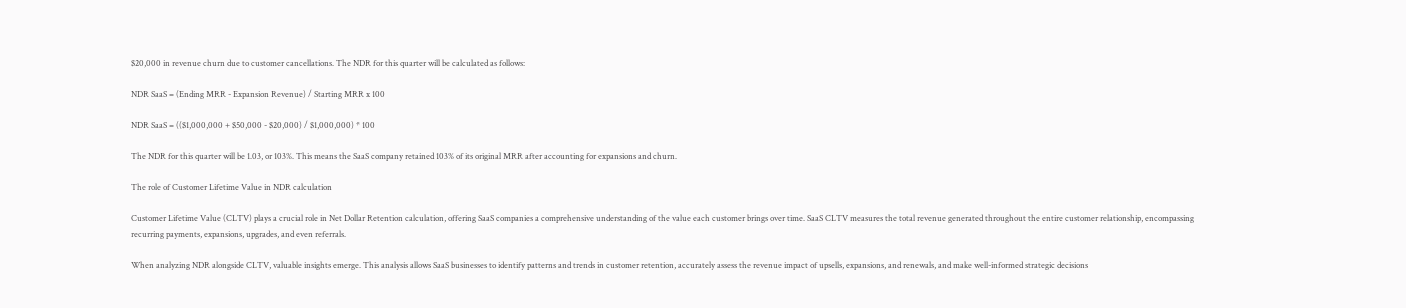$20,000 in revenue churn due to customer cancellations. The NDR for this quarter will be calculated as follows:

NDR SaaS = (Ending MRR - Expansion Revenue) / Starting MRR x 100

NDR SaaS = (($1,000,000 + $50,000 - $20,000) / $1,000,000) * 100

The NDR for this quarter will be 1.03, or 103%. This means the SaaS company retained 103% of its original MRR after accounting for expansions and churn.

The role of Customer Lifetime Value in NDR calculation

Customer Lifetime Value (CLTV) plays a crucial role in Net Dollar Retention calculation, offering SaaS companies a comprehensive understanding of the value each customer brings over time. SaaS CLTV measures the total revenue generated throughout the entire customer relationship, encompassing recurring payments, expansions, upgrades, and even referrals.

When analyzing NDR alongside CLTV, valuable insights emerge. This analysis allows SaaS businesses to identify patterns and trends in customer retention, accurately assess the revenue impact of upsells, expansions, and renewals, and make well-informed strategic decisions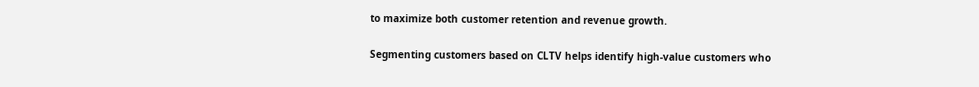to maximize both customer retention and revenue growth.

Segmenting customers based on CLTV helps identify high-value customers who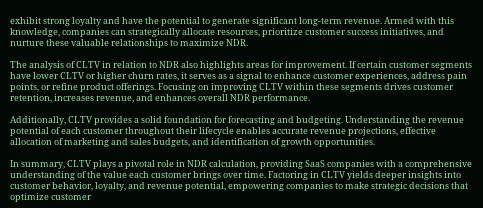exhibit strong loyalty and have the potential to generate significant long-term revenue. Armed with this knowledge, companies can strategically allocate resources, prioritize customer success initiatives, and nurture these valuable relationships to maximize NDR.

The analysis of CLTV in relation to NDR also highlights areas for improvement. If certain customer segments have lower CLTV or higher churn rates, it serves as a signal to enhance customer experiences, address pain points, or refine product offerings. Focusing on improving CLTV within these segments drives customer retention, increases revenue, and enhances overall NDR performance.

Additionally, CLTV provides a solid foundation for forecasting and budgeting. Understanding the revenue potential of each customer throughout their lifecycle enables accurate revenue projections, effective allocation of marketing and sales budgets, and identification of growth opportunities.

In summary, CLTV plays a pivotal role in NDR calculation, providing SaaS companies with a comprehensive understanding of the value each customer brings over time. Factoring in CLTV yields deeper insights into customer behavior, loyalty, and revenue potential, empowering companies to make strategic decisions that optimize customer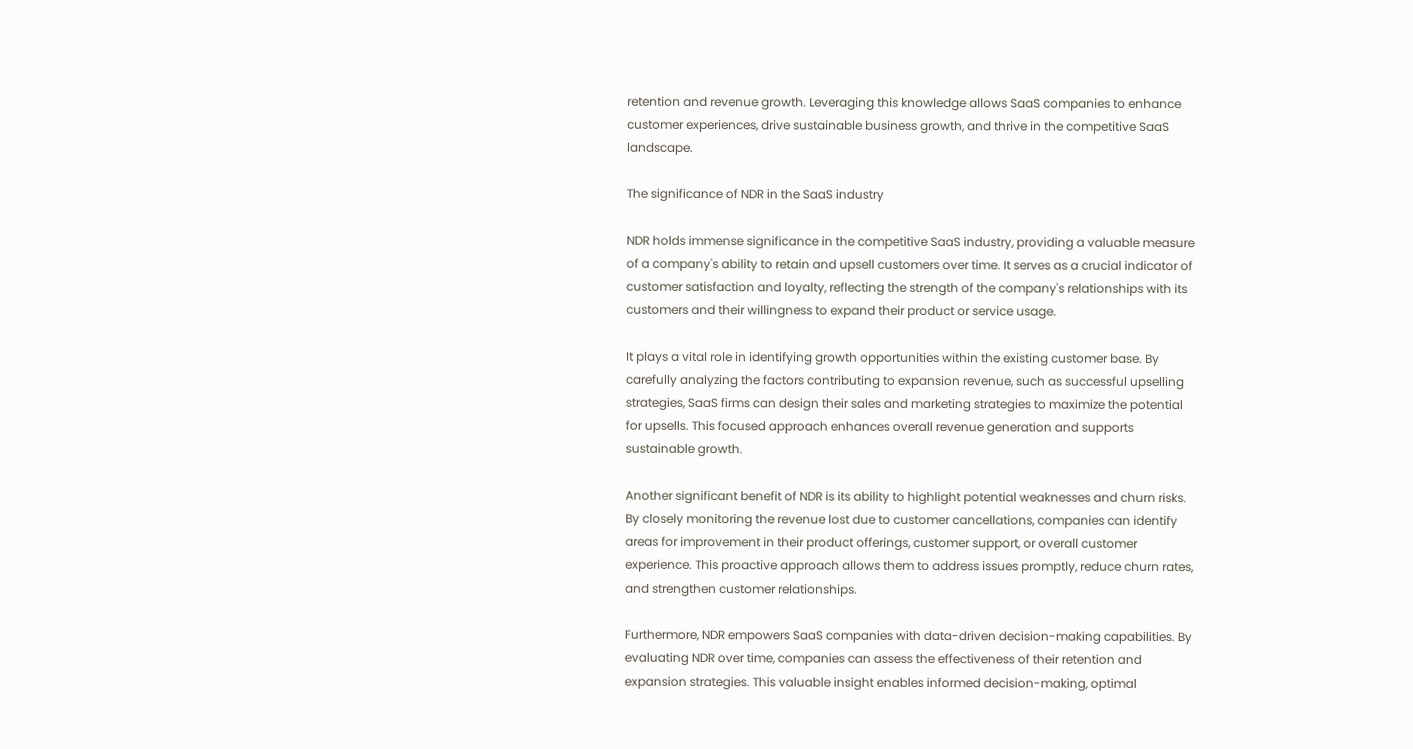retention and revenue growth. Leveraging this knowledge allows SaaS companies to enhance customer experiences, drive sustainable business growth, and thrive in the competitive SaaS landscape.

The significance of NDR in the SaaS industry

NDR holds immense significance in the competitive SaaS industry, providing a valuable measure of a company's ability to retain and upsell customers over time. It serves as a crucial indicator of customer satisfaction and loyalty, reflecting the strength of the company's relationships with its customers and their willingness to expand their product or service usage.

It plays a vital role in identifying growth opportunities within the existing customer base. By carefully analyzing the factors contributing to expansion revenue, such as successful upselling strategies, SaaS firms can design their sales and marketing strategies to maximize the potential for upsells. This focused approach enhances overall revenue generation and supports sustainable growth.

Another significant benefit of NDR is its ability to highlight potential weaknesses and churn risks. By closely monitoring the revenue lost due to customer cancellations, companies can identify areas for improvement in their product offerings, customer support, or overall customer experience. This proactive approach allows them to address issues promptly, reduce churn rates, and strengthen customer relationships.

Furthermore, NDR empowers SaaS companies with data-driven decision-making capabilities. By evaluating NDR over time, companies can assess the effectiveness of their retention and expansion strategies. This valuable insight enables informed decision-making, optimal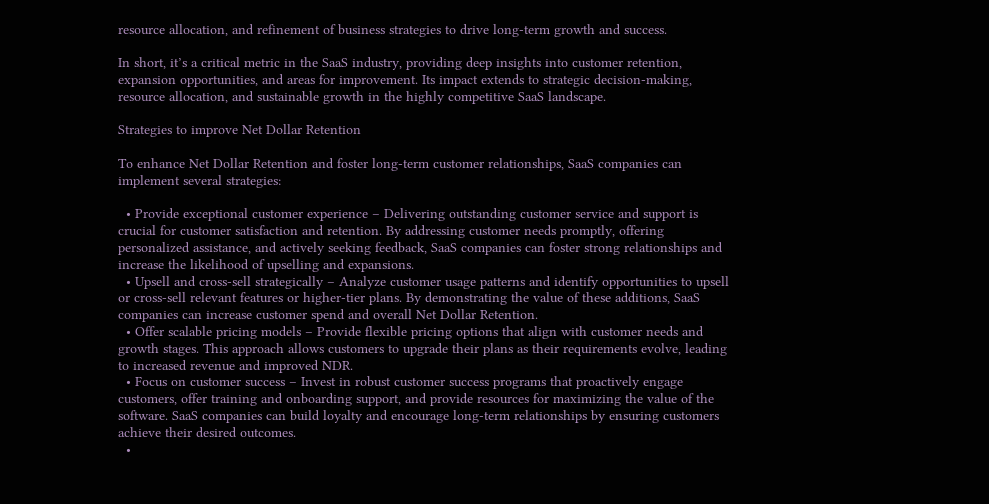resource allocation, and refinement of business strategies to drive long-term growth and success.

In short, it’s a critical metric in the SaaS industry, providing deep insights into customer retention, expansion opportunities, and areas for improvement. Its impact extends to strategic decision-making, resource allocation, and sustainable growth in the highly competitive SaaS landscape.

Strategies to improve Net Dollar Retention

To enhance Net Dollar Retention and foster long-term customer relationships, SaaS companies can implement several strategies:

  • Provide exceptional customer experience – Delivering outstanding customer service and support is crucial for customer satisfaction and retention. By addressing customer needs promptly, offering personalized assistance, and actively seeking feedback, SaaS companies can foster strong relationships and increase the likelihood of upselling and expansions.
  • Upsell and cross-sell strategically – Analyze customer usage patterns and identify opportunities to upsell or cross-sell relevant features or higher-tier plans. By demonstrating the value of these additions, SaaS companies can increase customer spend and overall Net Dollar Retention.
  • Offer scalable pricing models – Provide flexible pricing options that align with customer needs and growth stages. This approach allows customers to upgrade their plans as their requirements evolve, leading to increased revenue and improved NDR.
  • Focus on customer success – Invest in robust customer success programs that proactively engage customers, offer training and onboarding support, and provide resources for maximizing the value of the software. SaaS companies can build loyalty and encourage long-term relationships by ensuring customers achieve their desired outcomes.
  •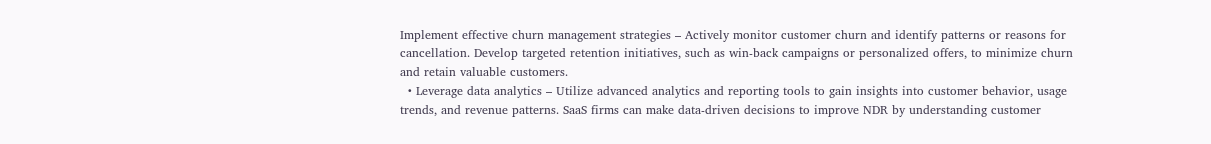Implement effective churn management strategies – Actively monitor customer churn and identify patterns or reasons for cancellation. Develop targeted retention initiatives, such as win-back campaigns or personalized offers, to minimize churn and retain valuable customers.
  • Leverage data analytics – Utilize advanced analytics and reporting tools to gain insights into customer behavior, usage trends, and revenue patterns. SaaS firms can make data-driven decisions to improve NDR by understanding customer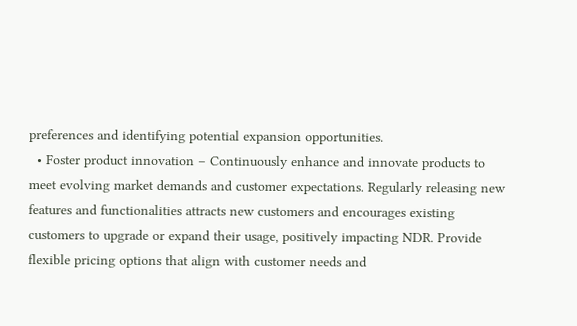preferences and identifying potential expansion opportunities.
  • Foster product innovation – Continuously enhance and innovate products to meet evolving market demands and customer expectations. Regularly releasing new features and functionalities attracts new customers and encourages existing customers to upgrade or expand their usage, positively impacting NDR. Provide flexible pricing options that align with customer needs and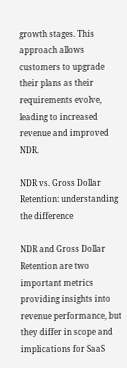growth stages. This approach allows customers to upgrade their plans as their requirements evolve, leading to increased revenue and improved NDR.

NDR vs. Gross Dollar Retention: understanding the difference

NDR and Gross Dollar Retention are two important metrics providing insights into revenue performance, but they differ in scope and implications for SaaS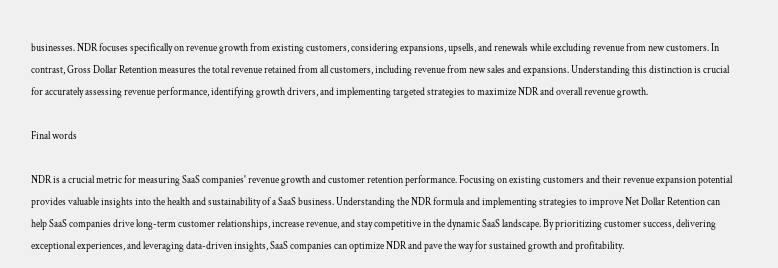businesses. NDR focuses specifically on revenue growth from existing customers, considering expansions, upsells, and renewals while excluding revenue from new customers. In contrast, Gross Dollar Retention measures the total revenue retained from all customers, including revenue from new sales and expansions. Understanding this distinction is crucial for accurately assessing revenue performance, identifying growth drivers, and implementing targeted strategies to maximize NDR and overall revenue growth.

Final words

NDR is a crucial metric for measuring SaaS companies' revenue growth and customer retention performance. Focusing on existing customers and their revenue expansion potential provides valuable insights into the health and sustainability of a SaaS business. Understanding the NDR formula and implementing strategies to improve Net Dollar Retention can help SaaS companies drive long-term customer relationships, increase revenue, and stay competitive in the dynamic SaaS landscape. By prioritizing customer success, delivering exceptional experiences, and leveraging data-driven insights, SaaS companies can optimize NDR and pave the way for sustained growth and profitability.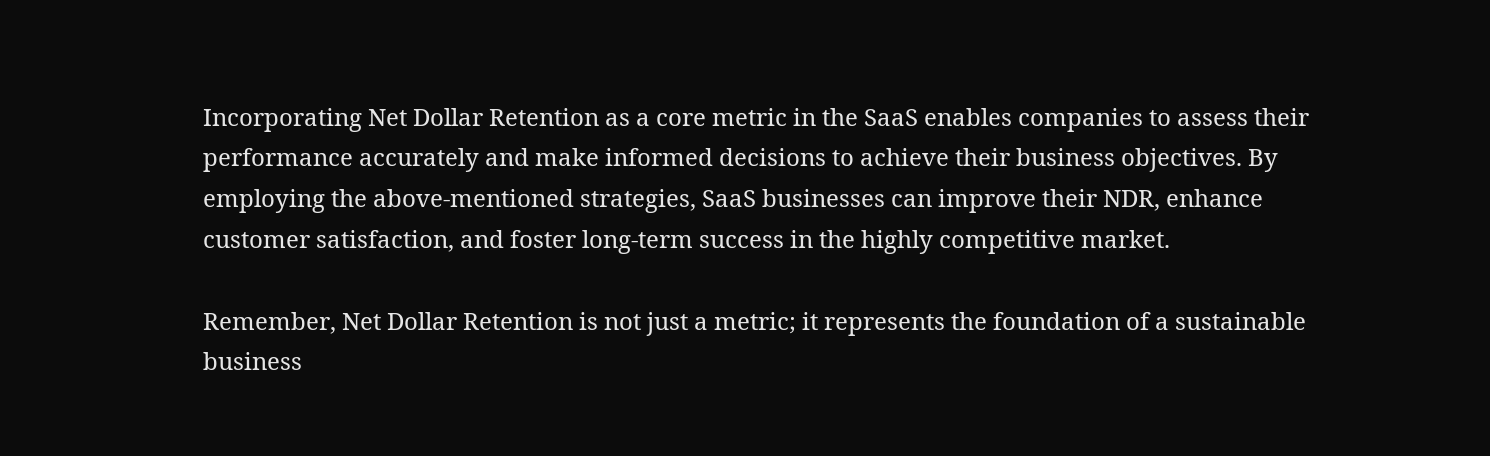Incorporating Net Dollar Retention as a core metric in the SaaS enables companies to assess their performance accurately and make informed decisions to achieve their business objectives. By employing the above-mentioned strategies, SaaS businesses can improve their NDR, enhance customer satisfaction, and foster long-term success in the highly competitive market.

Remember, Net Dollar Retention is not just a metric; it represents the foundation of a sustainable business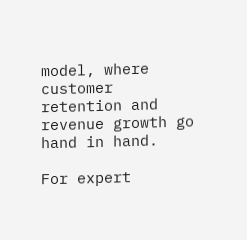model, where customer retention and revenue growth go hand in hand.

For expert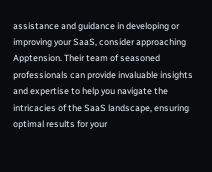assistance and guidance in developing or improving your SaaS, consider approaching Apptension. Their team of seasoned professionals can provide invaluable insights and expertise to help you navigate the intricacies of the SaaS landscape, ensuring optimal results for your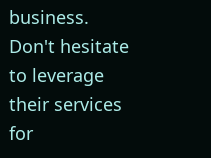business. Don't hesitate to leverage their services for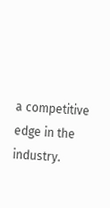a competitive edge in the industry.